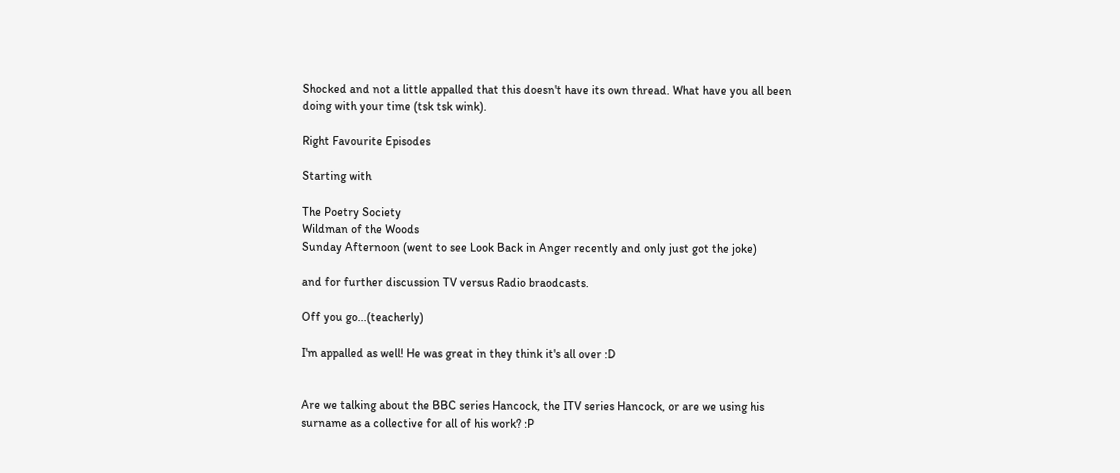Shocked and not a little appalled that this doesn't have its own thread. What have you all been doing with your time (tsk tsk wink).

Right Favourite Episodes

Starting with

The Poetry Society
Wildman of the Woods
Sunday Afternoon (went to see Look Back in Anger recently and only just got the joke)

and for further discussion TV versus Radio braodcasts.

Off you go...(teacherly)

I'm appalled as well! He was great in they think it's all over :D


Are we talking about the BBC series Hancock, the ITV series Hancock, or are we using his surname as a collective for all of his work? :P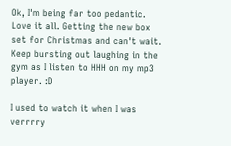Ok, I'm being far too pedantic. Love it all. Getting the new box set for Christmas and can't wait. Keep bursting out laughing in the gym as I listen to HHH on my mp3 player. :D

I used to watch it when I was verrrry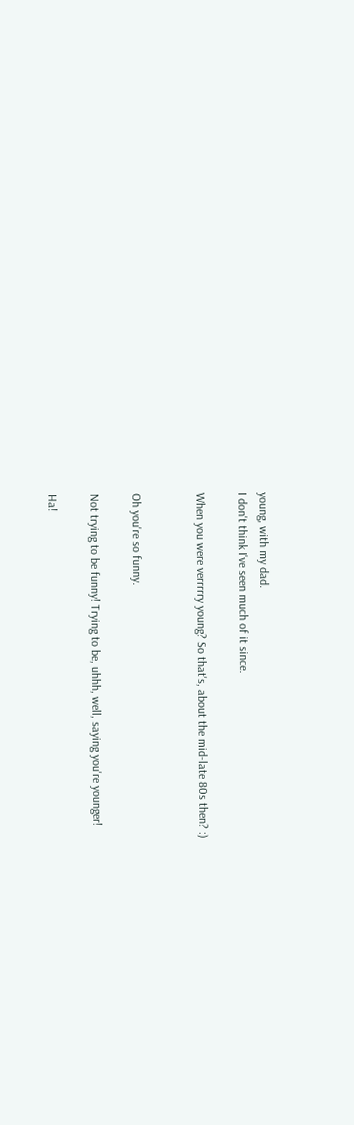young, with my dad.
I don't think I've seen much of it since.

When you were verrrrry young? So that's, about the mid-late 80s then? :)


Oh you're so funny.

Not trying to be funny! Trying to be, uhhh, well, saying you're younger!

Ha!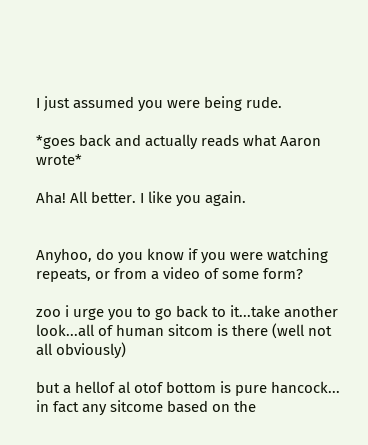I just assumed you were being rude.

*goes back and actually reads what Aaron wrote*

Aha! All better. I like you again.


Anyhoo, do you know if you were watching repeats, or from a video of some form?

zoo i urge you to go back to it...take another look...all of human sitcom is there (well not all obviously)

but a hellof al otof bottom is pure hancock... in fact any sitcome based on the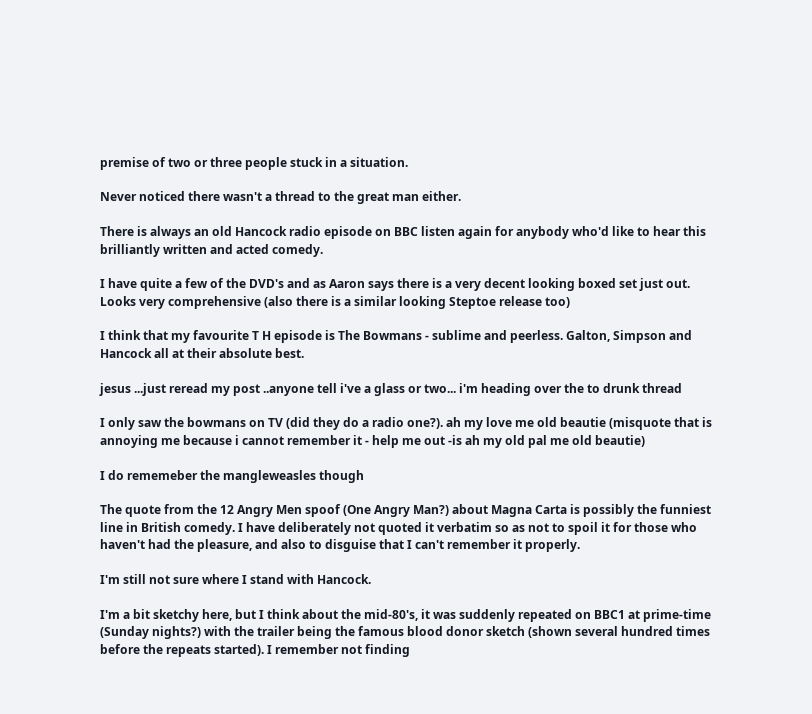premise of two or three people stuck in a situation.

Never noticed there wasn't a thread to the great man either.

There is always an old Hancock radio episode on BBC listen again for anybody who'd like to hear this brilliantly written and acted comedy.

I have quite a few of the DVD's and as Aaron says there is a very decent looking boxed set just out. Looks very comprehensive (also there is a similar looking Steptoe release too)

I think that my favourite T H episode is The Bowmans - sublime and peerless. Galton, Simpson and Hancock all at their absolute best.

jesus ...just reread my post ..anyone tell i've a glass or two... i'm heading over the to drunk thread

I only saw the bowmans on TV (did they do a radio one?). ah my love me old beautie (misquote that is annoying me because i cannot remember it - help me out -is ah my old pal me old beautie)

I do rememeber the mangleweasles though

The quote from the 12 Angry Men spoof (One Angry Man?) about Magna Carta is possibly the funniest line in British comedy. I have deliberately not quoted it verbatim so as not to spoil it for those who haven't had the pleasure, and also to disguise that I can't remember it properly.

I'm still not sure where I stand with Hancock.

I'm a bit sketchy here, but I think about the mid-80's, it was suddenly repeated on BBC1 at prime-time (Sunday nights?) with the trailer being the famous blood donor sketch (shown several hundred times before the repeats started). I remember not finding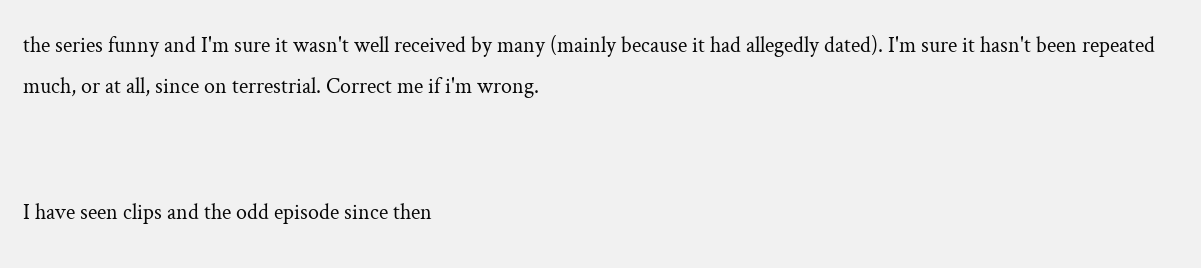the series funny and I'm sure it wasn't well received by many (mainly because it had allegedly dated). I'm sure it hasn't been repeated much, or at all, since on terrestrial. Correct me if i'm wrong.


I have seen clips and the odd episode since then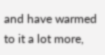and have warmed to it a lot more,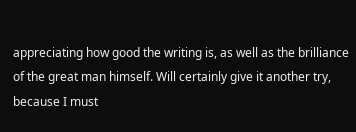appreciating how good the writing is, as well as the brilliance of the great man himself. Will certainly give it another try, because I must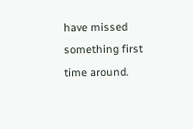have missed something first time around.